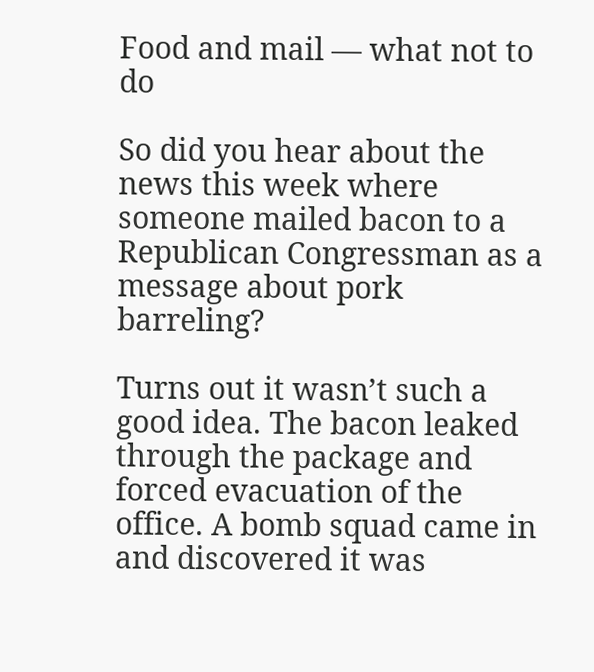Food and mail — what not to do

So did you hear about the news this week where someone mailed bacon to a Republican Congressman as a message about pork barreling?

Turns out it wasn’t such a good idea. The bacon leaked through the package and forced evacuation of the office. A bomb squad came in and discovered it was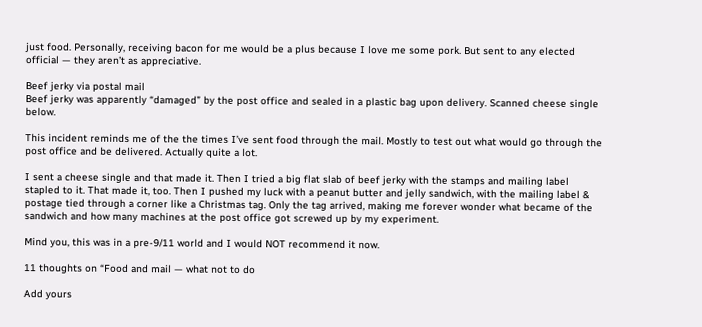just food. Personally, receiving bacon for me would be a plus because I love me some pork. But sent to any elected official — they aren’t as appreciative.

Beef jerky via postal mail
Beef jerky was apparently “damaged” by the post office and sealed in a plastic bag upon delivery. Scanned cheese single below.

This incident reminds me of the the times I’ve sent food through the mail. Mostly to test out what would go through the post office and be delivered. Actually quite a lot.

I sent a cheese single and that made it. Then I tried a big flat slab of beef jerky with the stamps and mailing label stapled to it. That made it, too. Then I pushed my luck with a peanut butter and jelly sandwich, with the mailing label & postage tied through a corner like a Christmas tag. Only the tag arrived, making me forever wonder what became of the sandwich and how many machines at the post office got screwed up by my experiment.

Mind you, this was in a pre-9/11 world and I would NOT recommend it now.

11 thoughts on “Food and mail — what not to do

Add yours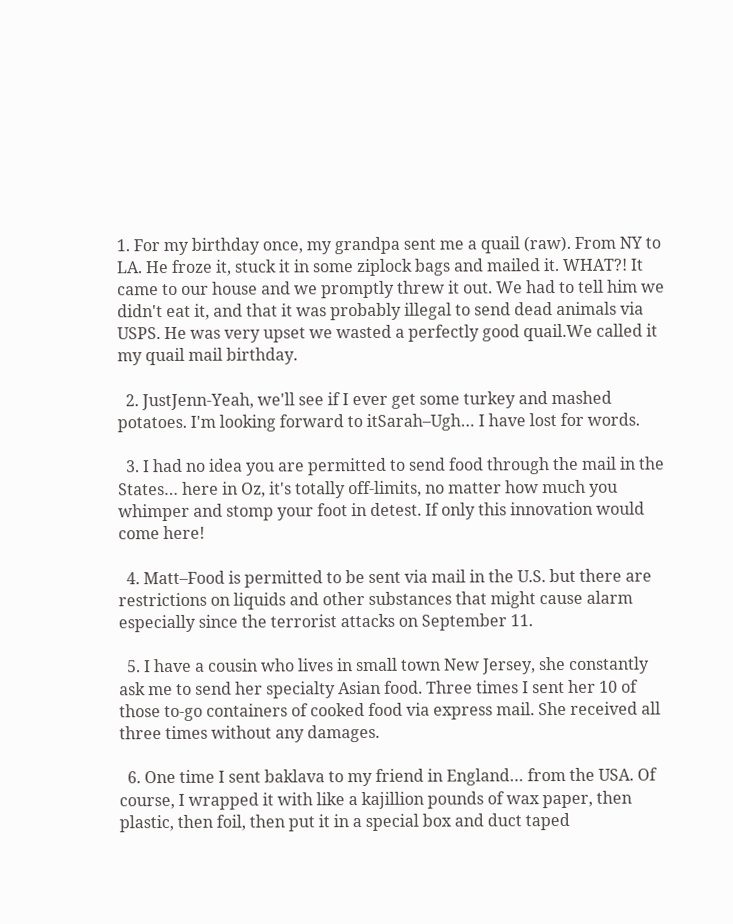1. For my birthday once, my grandpa sent me a quail (raw). From NY to LA. He froze it, stuck it in some ziplock bags and mailed it. WHAT?! It came to our house and we promptly threw it out. We had to tell him we didn't eat it, and that it was probably illegal to send dead animals via USPS. He was very upset we wasted a perfectly good quail.We called it my quail mail birthday.

  2. JustJenn-Yeah, we'll see if I ever get some turkey and mashed potatoes. I'm looking forward to itSarah–Ugh… I have lost for words.

  3. I had no idea you are permitted to send food through the mail in the States… here in Oz, it's totally off-limits, no matter how much you whimper and stomp your foot in detest. If only this innovation would come here!

  4. Matt–Food is permitted to be sent via mail in the U.S. but there are restrictions on liquids and other substances that might cause alarm especially since the terrorist attacks on September 11.

  5. I have a cousin who lives in small town New Jersey, she constantly ask me to send her specialty Asian food. Three times I sent her 10 of those to-go containers of cooked food via express mail. She received all three times without any damages.

  6. One time I sent baklava to my friend in England… from the USA. Of course, I wrapped it with like a kajillion pounds of wax paper, then plastic, then foil, then put it in a special box and duct taped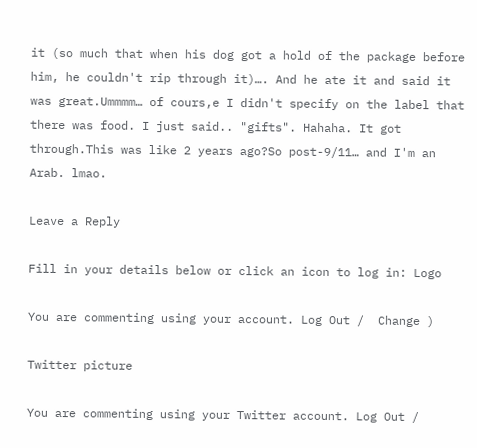it (so much that when his dog got a hold of the package before him, he couldn't rip through it)…. And he ate it and said it was great.Ummmm… of cours,e I didn't specify on the label that there was food. I just said.. "gifts". Hahaha. It got through.This was like 2 years ago?So post-9/11… and I'm an Arab. lmao.

Leave a Reply

Fill in your details below or click an icon to log in: Logo

You are commenting using your account. Log Out /  Change )

Twitter picture

You are commenting using your Twitter account. Log Out /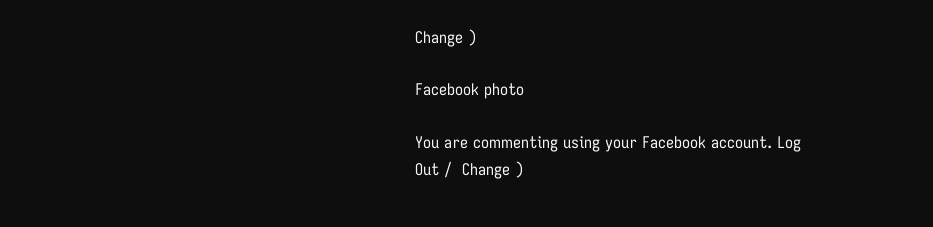Change )

Facebook photo

You are commenting using your Facebook account. Log Out /  Change )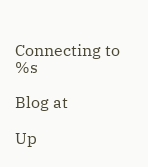Connecting to %s

Blog at

Up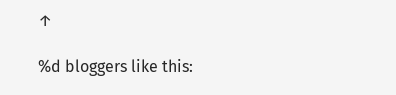↑

%d bloggers like this: